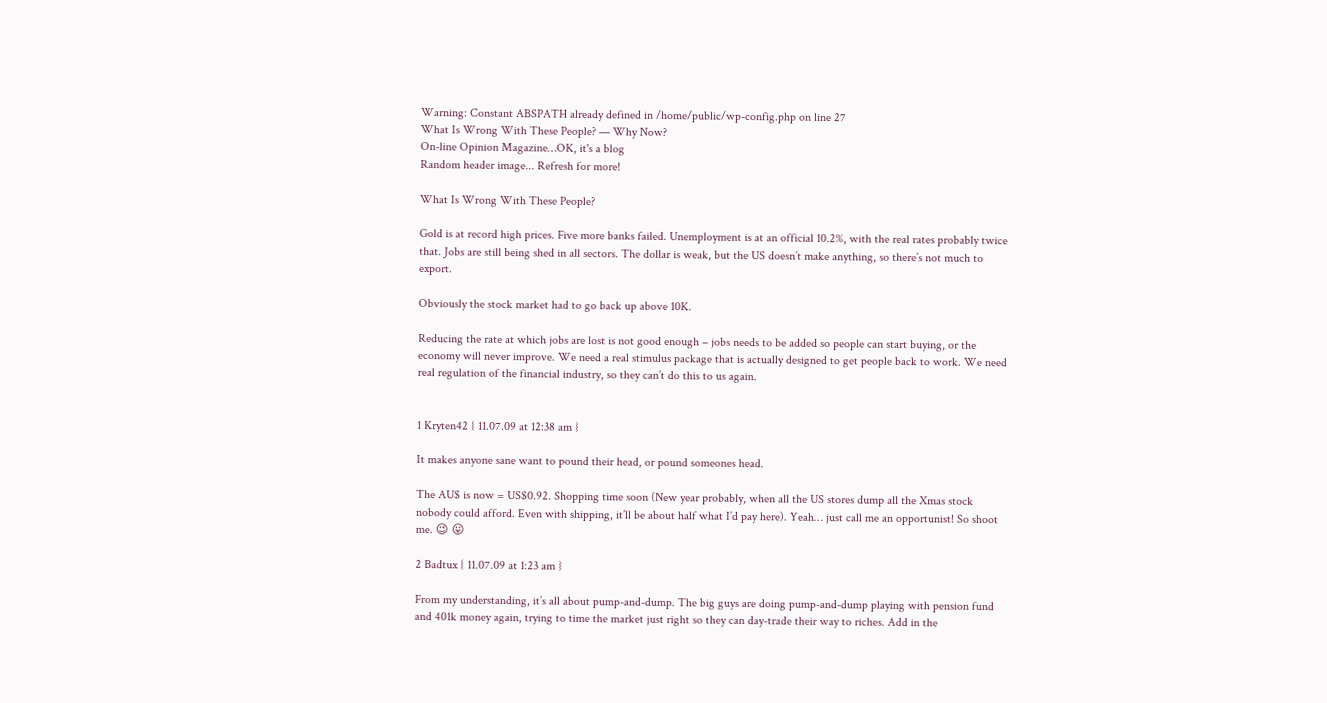Warning: Constant ABSPATH already defined in /home/public/wp-config.php on line 27
What Is Wrong With These People? — Why Now?
On-line Opinion Magazine…OK, it's a blog
Random header image... Refresh for more!

What Is Wrong With These People?

Gold is at record high prices. Five more banks failed. Unemployment is at an official 10.2%, with the real rates probably twice that. Jobs are still being shed in all sectors. The dollar is weak, but the US doesn’t make anything, so there’s not much to export.

Obviously the stock market had to go back up above 10K.

Reducing the rate at which jobs are lost is not good enough – jobs needs to be added so people can start buying, or the economy will never improve. We need a real stimulus package that is actually designed to get people back to work. We need real regulation of the financial industry, so they can’t do this to us again.


1 Kryten42 { 11.07.09 at 12:38 am }

It makes anyone sane want to pound their head, or pound someones head.

The AU$ is now = US$0.92. Shopping time soon (New year probably, when all the US stores dump all the Xmas stock nobody could afford. Even with shipping, it’ll be about half what I’d pay here). Yeah… just call me an opportunist! So shoot me. 😉 😛

2 Badtux { 11.07.09 at 1:23 am }

From my understanding, it’s all about pump-and-dump. The big guys are doing pump-and-dump playing with pension fund and 401k money again, trying to time the market just right so they can day-trade their way to riches. Add in the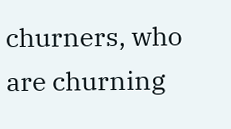churners, who are churning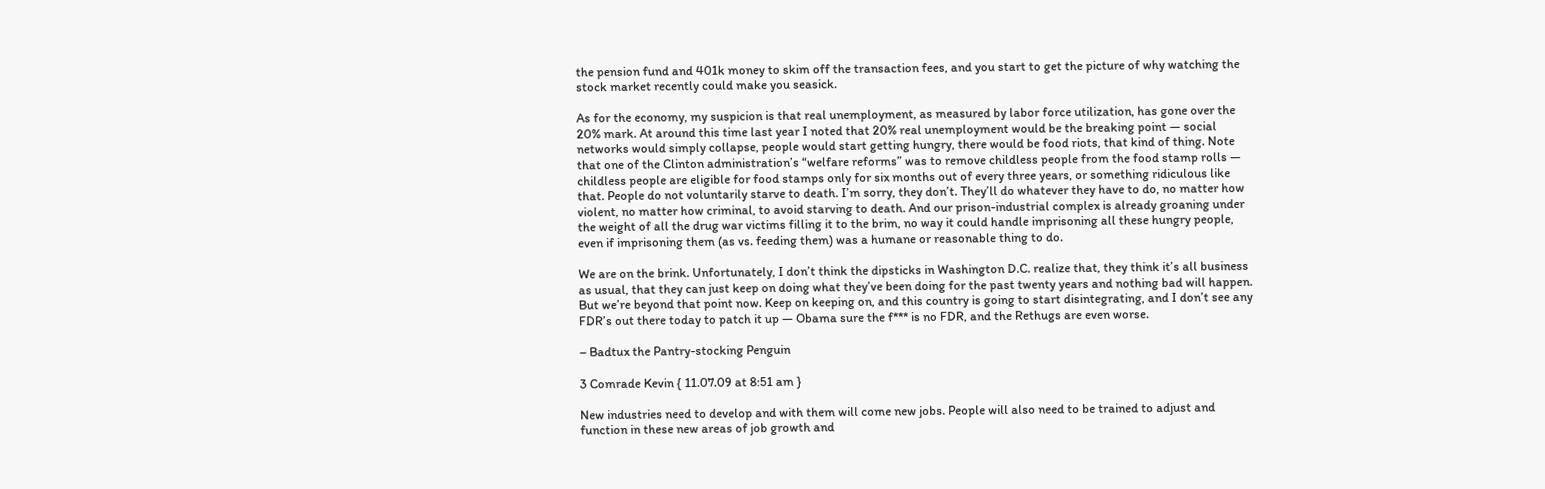the pension fund and 401k money to skim off the transaction fees, and you start to get the picture of why watching the stock market recently could make you seasick.

As for the economy, my suspicion is that real unemployment, as measured by labor force utilization, has gone over the 20% mark. At around this time last year I noted that 20% real unemployment would be the breaking point — social networks would simply collapse, people would start getting hungry, there would be food riots, that kind of thing. Note that one of the Clinton administration’s “welfare reforms” was to remove childless people from the food stamp rolls — childless people are eligible for food stamps only for six months out of every three years, or something ridiculous like that. People do not voluntarily starve to death. I’m sorry, they don’t. They’ll do whatever they have to do, no matter how violent, no matter how criminal, to avoid starving to death. And our prison-industrial complex is already groaning under the weight of all the drug war victims filling it to the brim, no way it could handle imprisoning all these hungry people, even if imprisoning them (as vs. feeding them) was a humane or reasonable thing to do.

We are on the brink. Unfortunately, I don’t think the dipsticks in Washington D.C. realize that, they think it’s all business as usual, that they can just keep on doing what they’ve been doing for the past twenty years and nothing bad will happen. But we’re beyond that point now. Keep on keeping on, and this country is going to start disintegrating, and I don’t see any FDR’s out there today to patch it up — Obama sure the f*** is no FDR, and the Rethugs are even worse.

– Badtux the Pantry-stocking Penguin

3 Comrade Kevin { 11.07.09 at 8:51 am }

New industries need to develop and with them will come new jobs. People will also need to be trained to adjust and function in these new areas of job growth and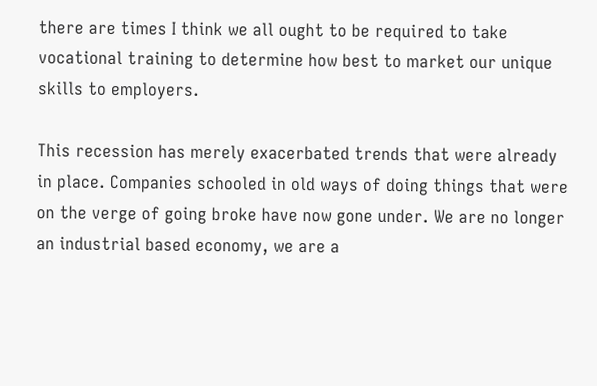there are times I think we all ought to be required to take vocational training to determine how best to market our unique skills to employers.

This recession has merely exacerbated trends that were already in place. Companies schooled in old ways of doing things that were on the verge of going broke have now gone under. We are no longer an industrial based economy, we are a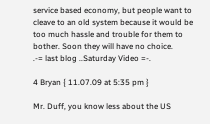service based economy, but people want to cleave to an old system because it would be too much hassle and trouble for them to bother. Soon they will have no choice.
.-= last blog ..Saturday Video =-.

4 Bryan { 11.07.09 at 5:35 pm }

Mr. Duff, you know less about the US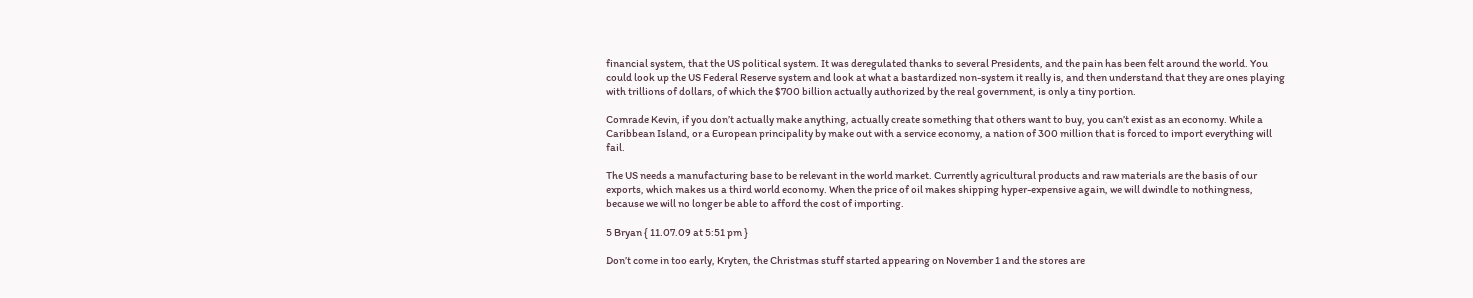financial system, that the US political system. It was deregulated thanks to several Presidents, and the pain has been felt around the world. You could look up the US Federal Reserve system and look at what a bastardized non-system it really is, and then understand that they are ones playing with trillions of dollars, of which the $700 billion actually authorized by the real government, is only a tiny portion.

Comrade Kevin, if you don’t actually make anything, actually create something that others want to buy, you can’t exist as an economy. While a Caribbean Island, or a European principality by make out with a service economy, a nation of 300 million that is forced to import everything will fail.

The US needs a manufacturing base to be relevant in the world market. Currently agricultural products and raw materials are the basis of our exports, which makes us a third world economy. When the price of oil makes shipping hyper-expensive again, we will dwindle to nothingness, because we will no longer be able to afford the cost of importing.

5 Bryan { 11.07.09 at 5:51 pm }

Don’t come in too early, Kryten, the Christmas stuff started appearing on November 1 and the stores are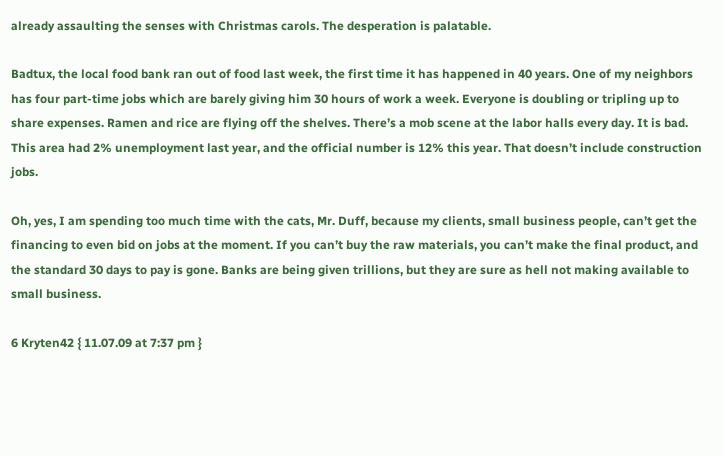already assaulting the senses with Christmas carols. The desperation is palatable.

Badtux, the local food bank ran out of food last week, the first time it has happened in 40 years. One of my neighbors has four part-time jobs which are barely giving him 30 hours of work a week. Everyone is doubling or tripling up to share expenses. Ramen and rice are flying off the shelves. There’s a mob scene at the labor halls every day. It is bad. This area had 2% unemployment last year, and the official number is 12% this year. That doesn’t include construction jobs.

Oh, yes, I am spending too much time with the cats, Mr. Duff, because my clients, small business people, can’t get the financing to even bid on jobs at the moment. If you can’t buy the raw materials, you can’t make the final product, and the standard 30 days to pay is gone. Banks are being given trillions, but they are sure as hell not making available to small business.

6 Kryten42 { 11.07.09 at 7:37 pm }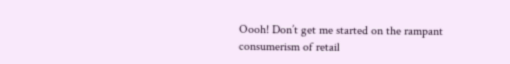Oooh! Don’t get me started on the rampant consumerism of retail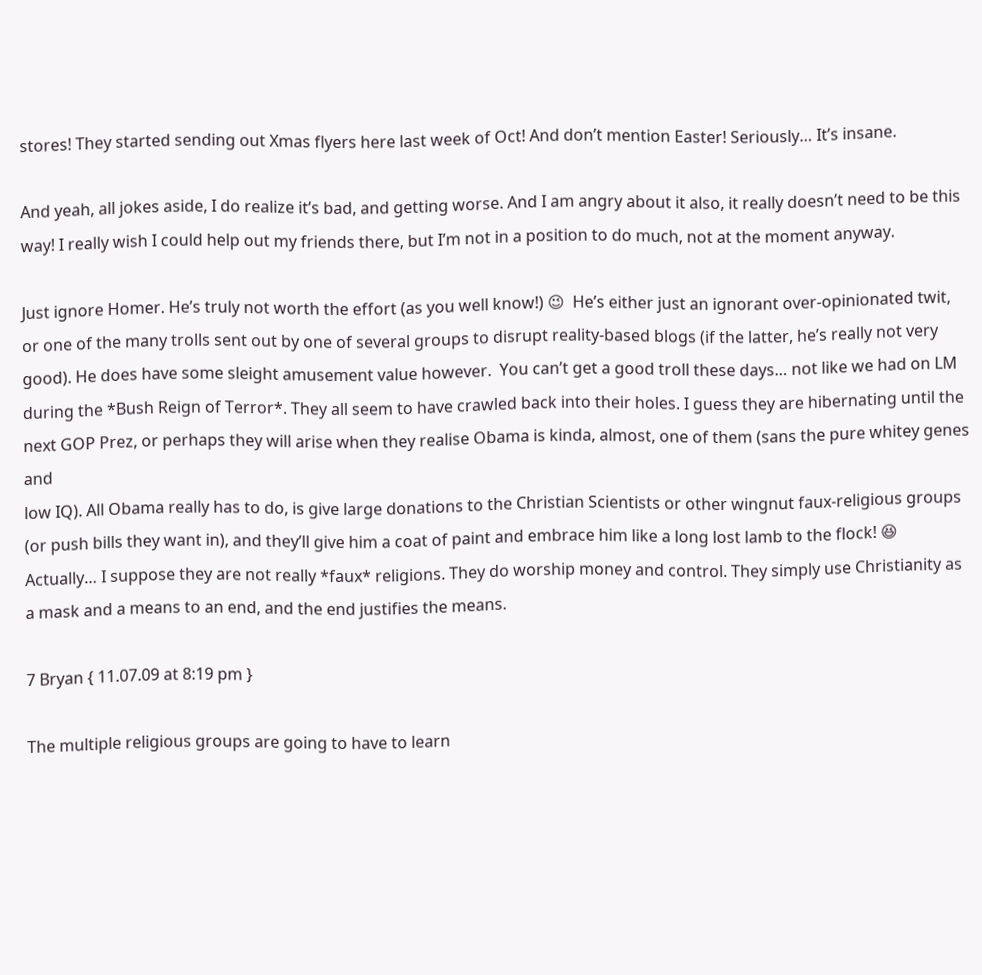stores! They started sending out Xmas flyers here last week of Oct! And don’t mention Easter! Seriously… It’s insane.

And yeah, all jokes aside, I do realize it’s bad, and getting worse. And I am angry about it also, it really doesn’t need to be this way! I really wish I could help out my friends there, but I’m not in a position to do much, not at the moment anyway.

Just ignore Homer. He’s truly not worth the effort (as you well know!) 😉  He’s either just an ignorant over-opinionated twit, or one of the many trolls sent out by one of several groups to disrupt reality-based blogs (if the latter, he’s really not very good). He does have some sleight amusement value however.  You can’t get a good troll these days… not like we had on LM during the *Bush Reign of Terror*. They all seem to have crawled back into their holes. I guess they are hibernating until the next GOP Prez, or perhaps they will arise when they realise Obama is kinda, almost, one of them (sans the pure whitey genes and
low IQ). All Obama really has to do, is give large donations to the Christian Scientists or other wingnut faux-religious groups (or push bills they want in), and they’ll give him a coat of paint and embrace him like a long lost lamb to the flock! 😆 Actually… I suppose they are not really *faux* religions. They do worship money and control. They simply use Christianity as a mask and a means to an end, and the end justifies the means.

7 Bryan { 11.07.09 at 8:19 pm }

The multiple religious groups are going to have to learn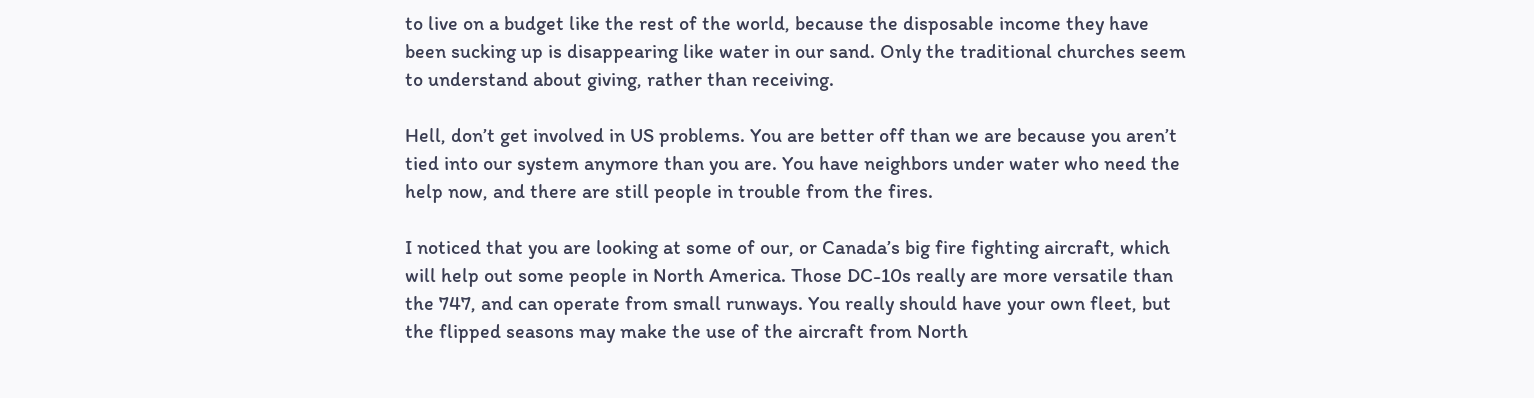to live on a budget like the rest of the world, because the disposable income they have been sucking up is disappearing like water in our sand. Only the traditional churches seem to understand about giving, rather than receiving.

Hell, don’t get involved in US problems. You are better off than we are because you aren’t tied into our system anymore than you are. You have neighbors under water who need the help now, and there are still people in trouble from the fires.

I noticed that you are looking at some of our, or Canada’s big fire fighting aircraft, which will help out some people in North America. Those DC-10s really are more versatile than the 747, and can operate from small runways. You really should have your own fleet, but the flipped seasons may make the use of the aircraft from North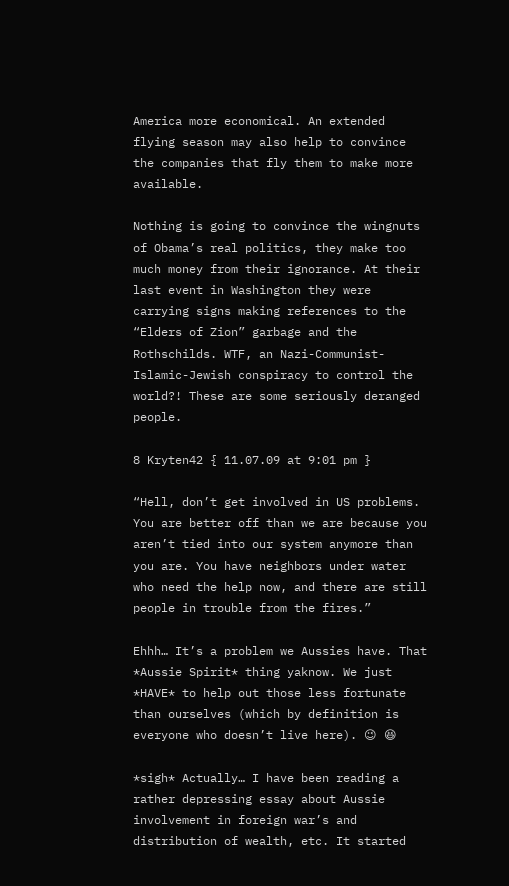America more economical. An extended flying season may also help to convince the companies that fly them to make more available.

Nothing is going to convince the wingnuts of Obama’s real politics, they make too much money from their ignorance. At their last event in Washington they were carrying signs making references to the “Elders of Zion” garbage and the Rothschilds. WTF, an Nazi-Communist-Islamic-Jewish conspiracy to control the world?! These are some seriously deranged people.

8 Kryten42 { 11.07.09 at 9:01 pm }

“Hell, don’t get involved in US problems. You are better off than we are because you aren’t tied into our system anymore than you are. You have neighbors under water who need the help now, and there are still people in trouble from the fires.”

Ehhh… It’s a problem we Aussies have. That *Aussie Spirit* thing yaknow. We just *HAVE* to help out those less fortunate than ourselves (which by definition is everyone who doesn’t live here). 😉 😆

*sigh* Actually… I have been reading a rather depressing essay about Aussie involvement in foreign war’s and distribution of wealth, etc. It started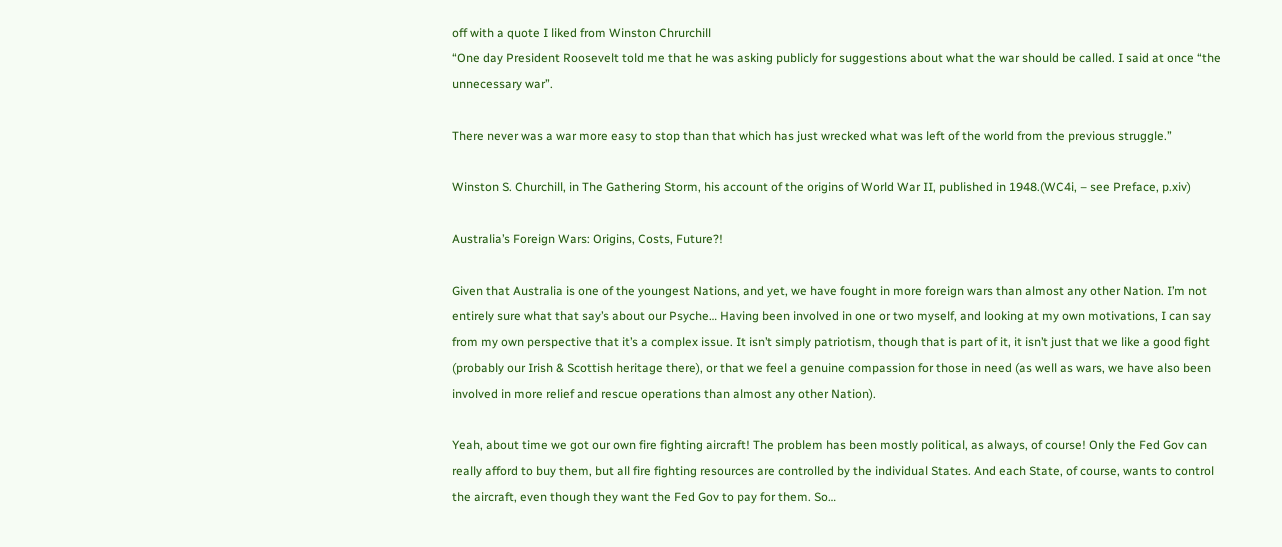off with a quote I liked from Winston Chrurchill
“One day President Roosevelt told me that he was asking publicly for suggestions about what the war should be called. I said at once “the unnecessary war”.

There never was a war more easy to stop than that which has just wrecked what was left of the world from the previous struggle.”

Winston S. Churchill, in The Gathering Storm, his account of the origins of World War II, published in 1948.(WC4i, – see Preface, p.xiv)

Australia’s Foreign Wars: Origins, Costs, Future?!

Given that Australia is one of the youngest Nations, and yet, we have fought in more foreign wars than almost any other Nation. I’m not entirely sure what that say’s about our Psyche… Having been involved in one or two myself, and looking at my own motivations, I can say from my own perspective that it’s a complex issue. It isn’t simply patriotism, though that is part of it, it isn’t just that we like a good fight (probably our Irish & Scottish heritage there), or that we feel a genuine compassion for those in need (as well as wars, we have also been involved in more relief and rescue operations than almost any other Nation).

Yeah, about time we got our own fire fighting aircraft! The problem has been mostly political, as always, of course! Only the Fed Gov can really afford to buy them, but all fire fighting resources are controlled by the individual States. And each State, of course, wants to control the aircraft, even though they want the Fed Gov to pay for them. So…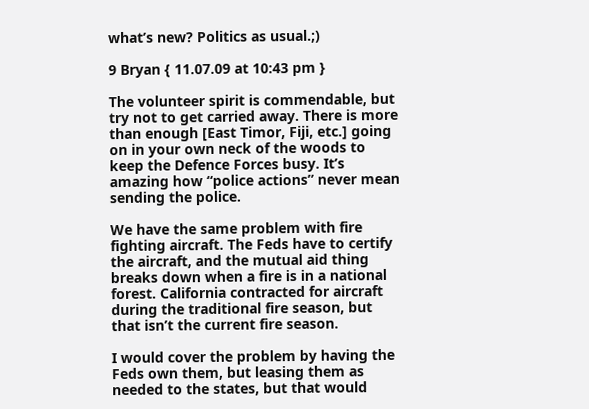what’s new? Politics as usual.;)

9 Bryan { 11.07.09 at 10:43 pm }

The volunteer spirit is commendable, but try not to get carried away. There is more than enough [East Timor, Fiji, etc.] going on in your own neck of the woods to keep the Defence Forces busy. It’s amazing how “police actions” never mean sending the police.

We have the same problem with fire fighting aircraft. The Feds have to certify the aircraft, and the mutual aid thing breaks down when a fire is in a national forest. California contracted for aircraft during the traditional fire season, but that isn’t the current fire season.

I would cover the problem by having the Feds own them, but leasing them as needed to the states, but that would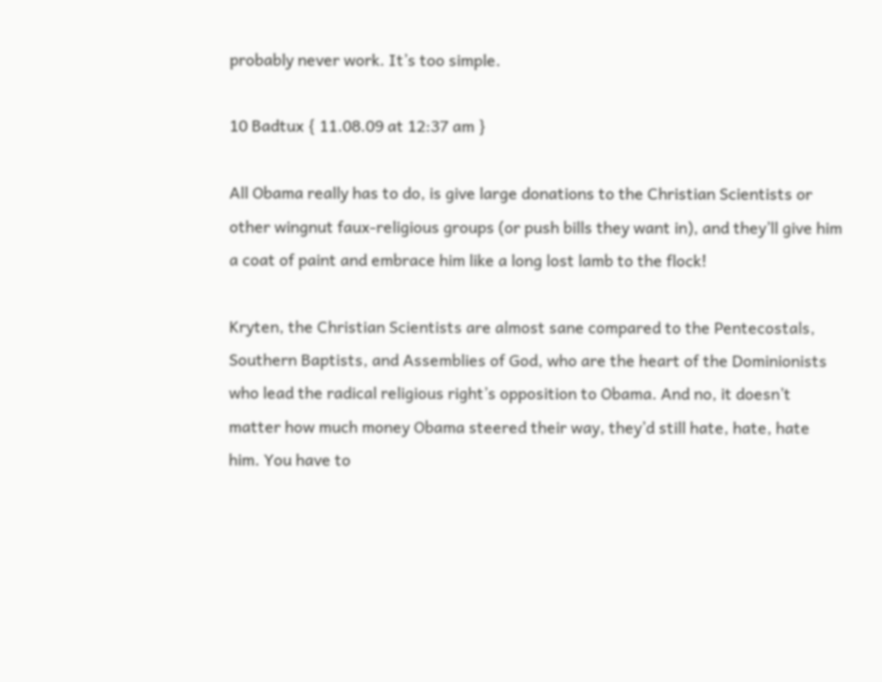probably never work. It’s too simple.

10 Badtux { 11.08.09 at 12:37 am }

All Obama really has to do, is give large donations to the Christian Scientists or other wingnut faux-religious groups (or push bills they want in), and they’ll give him a coat of paint and embrace him like a long lost lamb to the flock!

Kryten, the Christian Scientists are almost sane compared to the Pentecostals, Southern Baptists, and Assemblies of God, who are the heart of the Dominionists who lead the radical religious right’s opposition to Obama. And no, it doesn’t matter how much money Obama steered their way, they’d still hate, hate, hate him. You have to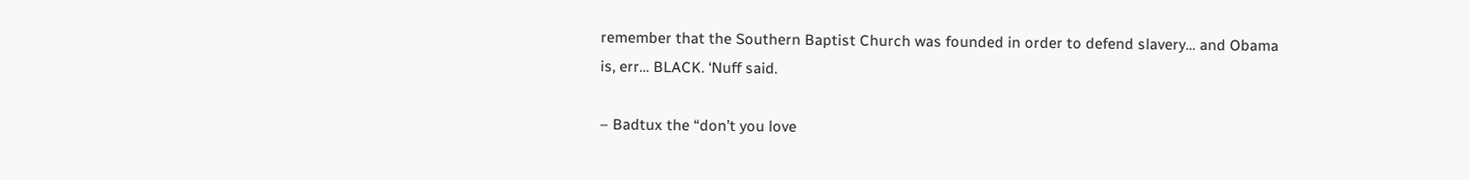remember that the Southern Baptist Church was founded in order to defend slavery… and Obama is, err… BLACK. ‘Nuff said.

– Badtux the “don’t you love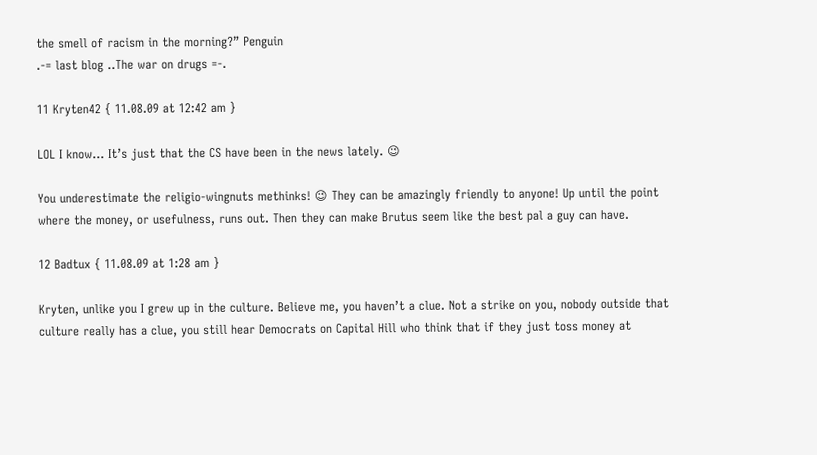the smell of racism in the morning?” Penguin
.-= last blog ..The war on drugs =-.

11 Kryten42 { 11.08.09 at 12:42 am }

LOL I know… It’s just that the CS have been in the news lately. 😉

You underestimate the religio-wingnuts methinks! 😉 They can be amazingly friendly to anyone! Up until the point where the money, or usefulness, runs out. Then they can make Brutus seem like the best pal a guy can have.

12 Badtux { 11.08.09 at 1:28 am }

Kryten, unlike you I grew up in the culture. Believe me, you haven’t a clue. Not a strike on you, nobody outside that culture really has a clue, you still hear Democrats on Capital Hill who think that if they just toss money at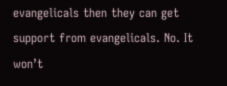evangelicals then they can get support from evangelicals. No. It won’t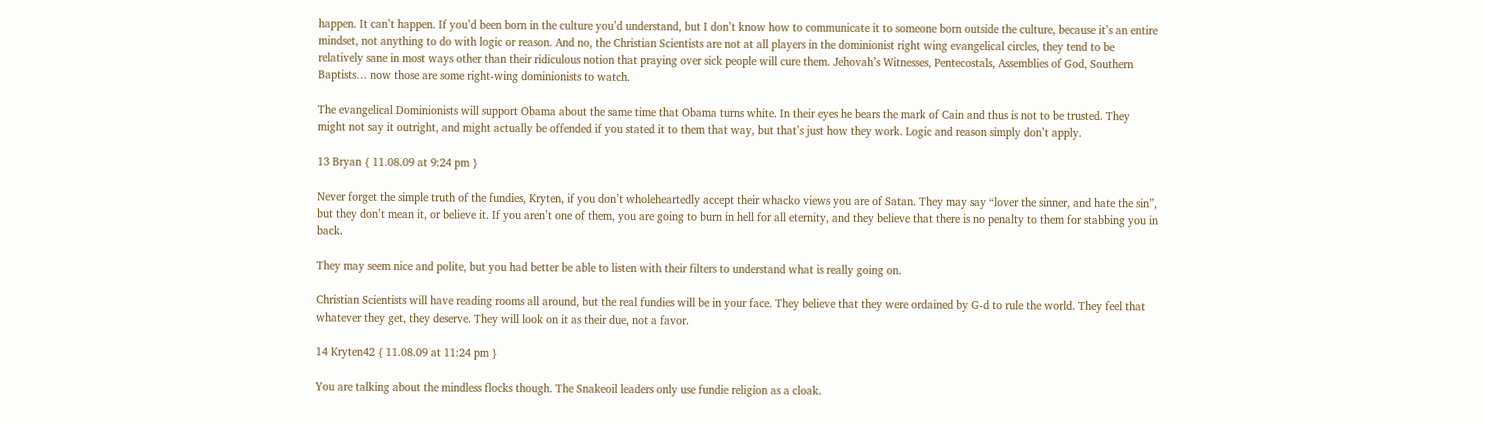happen. It can’t happen. If you’d been born in the culture you’d understand, but I don’t know how to communicate it to someone born outside the culture, because it’s an entire mindset, not anything to do with logic or reason. And no, the Christian Scientists are not at all players in the dominionist right wing evangelical circles, they tend to be relatively sane in most ways other than their ridiculous notion that praying over sick people will cure them. Jehovah’s Witnesses, Pentecostals, Assemblies of God, Southern Baptists… now those are some right-wing dominionists to watch.

The evangelical Dominionists will support Obama about the same time that Obama turns white. In their eyes he bears the mark of Cain and thus is not to be trusted. They might not say it outright, and might actually be offended if you stated it to them that way, but that’s just how they work. Logic and reason simply don’t apply.

13 Bryan { 11.08.09 at 9:24 pm }

Never forget the simple truth of the fundies, Kryten, if you don’t wholeheartedly accept their whacko views you are of Satan. They may say “lover the sinner, and hate the sin”, but they don’t mean it, or believe it. If you aren’t one of them, you are going to burn in hell for all eternity, and they believe that there is no penalty to them for stabbing you in back.

They may seem nice and polite, but you had better be able to listen with their filters to understand what is really going on.

Christian Scientists will have reading rooms all around, but the real fundies will be in your face. They believe that they were ordained by G-d to rule the world. They feel that whatever they get, they deserve. They will look on it as their due, not a favor.

14 Kryten42 { 11.08.09 at 11:24 pm }

You are talking about the mindless flocks though. The Snakeoil leaders only use fundie religion as a cloak.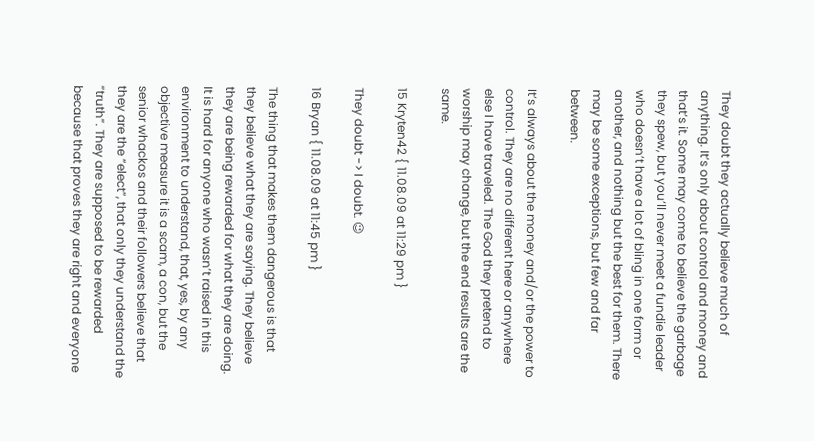They doubt they actually believe much of anything. It’s only about control and money and that’s it. Some may come to believe the garbage they spew, but you’ll never meet a fundie leader who doesn’t have a lot of bling in one form or another, and nothing but the best for them. There may be some exceptions, but few and far between.

It’s always about the money and/or the power to control. They are no different here or anywhere else I have traveled. The God they pretend to worship may change, but the end results are the same.

15 Kryten42 { 11.08.09 at 11:29 pm }

They doubt -> I doubt. 😉

16 Bryan { 11.08.09 at 11:45 pm }

The thing that makes them dangerous is that they believe what they are saying. They believe they are being rewarded for what they are doing. It is hard for anyone who wasn’t raised in this environment to understand, that, yes, by any objective measure it is a scam, a con, but the senior whackos and their followers believe that they are the “elect”, that only they understand the “truth”. They are supposed to be rewarded because that proves they are right and everyone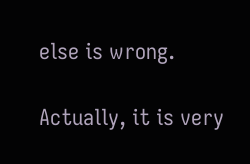else is wrong.

Actually, it is very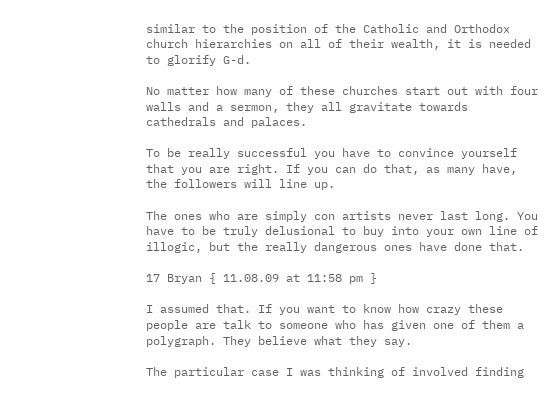similar to the position of the Catholic and Orthodox church hierarchies on all of their wealth, it is needed to glorify G-d.

No matter how many of these churches start out with four walls and a sermon, they all gravitate towards cathedrals and palaces.

To be really successful you have to convince yourself that you are right. If you can do that, as many have, the followers will line up.

The ones who are simply con artists never last long. You have to be truly delusional to buy into your own line of illogic, but the really dangerous ones have done that.

17 Bryan { 11.08.09 at 11:58 pm }

I assumed that. If you want to know how crazy these people are talk to someone who has given one of them a polygraph. They believe what they say.

The particular case I was thinking of involved finding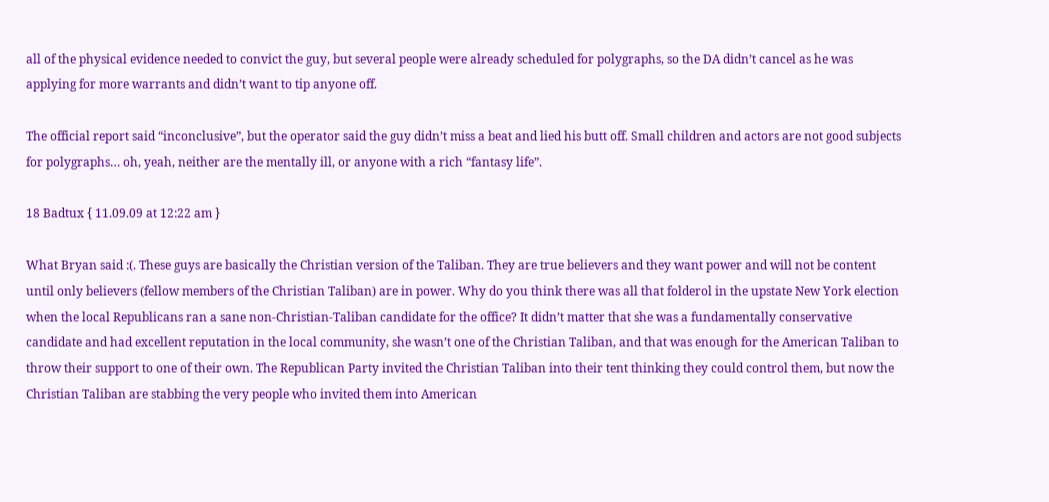all of the physical evidence needed to convict the guy, but several people were already scheduled for polygraphs, so the DA didn’t cancel as he was applying for more warrants and didn’t want to tip anyone off.

The official report said “inconclusive”, but the operator said the guy didn’t miss a beat and lied his butt off. Small children and actors are not good subjects for polygraphs… oh, yeah, neither are the mentally ill, or anyone with a rich “fantasy life”.

18 Badtux { 11.09.09 at 12:22 am }

What Bryan said :(. These guys are basically the Christian version of the Taliban. They are true believers and they want power and will not be content until only believers (fellow members of the Christian Taliban) are in power. Why do you think there was all that folderol in the upstate New York election when the local Republicans ran a sane non-Christian-Taliban candidate for the office? It didn’t matter that she was a fundamentally conservative candidate and had excellent reputation in the local community, she wasn’t one of the Christian Taliban, and that was enough for the American Taliban to throw their support to one of their own. The Republican Party invited the Christian Taliban into their tent thinking they could control them, but now the Christian Taliban are stabbing the very people who invited them into American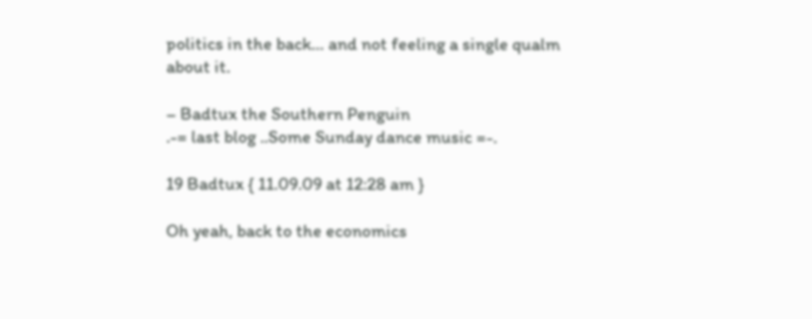politics in the back… and not feeling a single qualm about it.

– Badtux the Southern Penguin
.-= last blog ..Some Sunday dance music =-.

19 Badtux { 11.09.09 at 12:28 am }

Oh yeah, back to the economics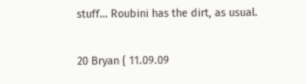stuff… Roubini has the dirt, as usual.

20 Bryan { 11.09.09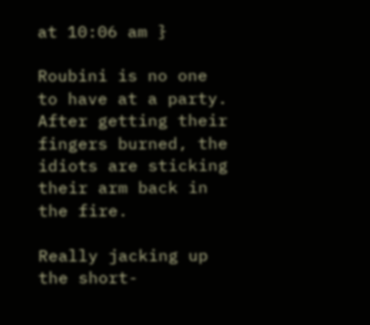at 10:06 am }

Roubini is no one to have at a party. After getting their fingers burned, the idiots are sticking their arm back in the fire.

Really jacking up the short-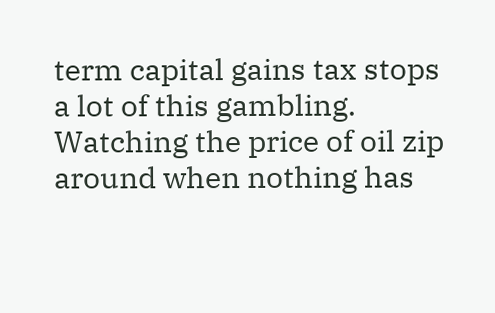term capital gains tax stops a lot of this gambling. Watching the price of oil zip around when nothing has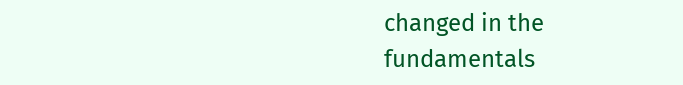changed in the fundamentals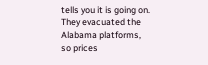tells you it is going on. They evacuated the Alabama platforms, so prices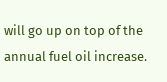will go up on top of the annual fuel oil increase.